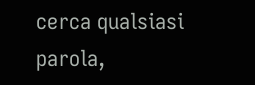cerca qualsiasi parola,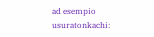ad esempio usuratonkachi: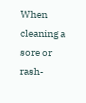When cleaning a sore or rash-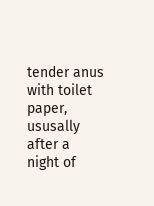tender anus with toilet paper, ususally after a night of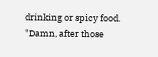drinking or spicy food.
"Damn, after those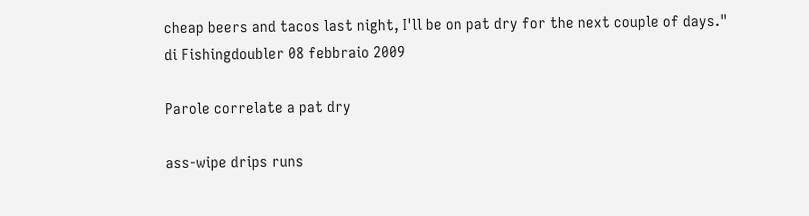cheap beers and tacos last night, I'll be on pat dry for the next couple of days."
di Fishingdoubler 08 febbraio 2009

Parole correlate a pat dry

ass-wipe drips runs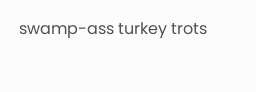swamp-ass turkey trots